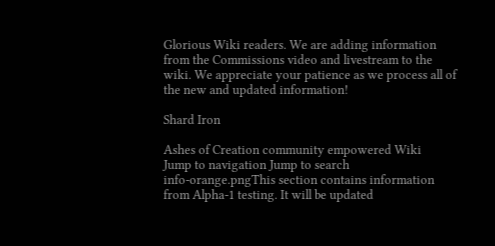Glorious Wiki readers. We are adding information from the Commissions video and livestream to the wiki. We appreciate your patience as we process all of the new and updated information!

Shard Iron

Ashes of Creation community empowered Wiki
Jump to navigation Jump to search
info-orange.pngThis section contains information from Alpha-1 testing. It will be updated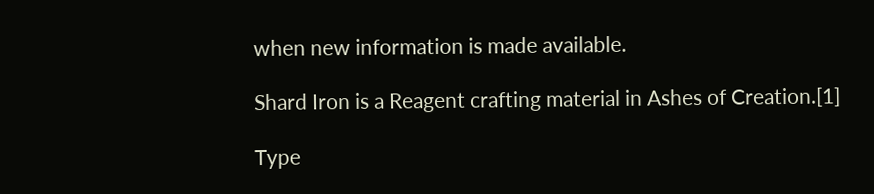when new information is made available.

Shard Iron is a Reagent crafting material in Ashes of Creation.[1]

Type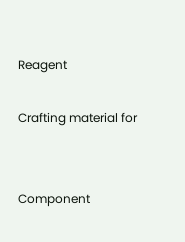Reagent

Crafting material for


Component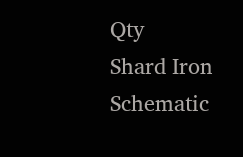Qty
Shard Iron Schematic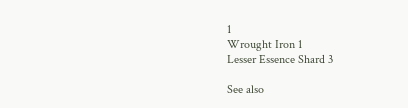1
Wrought Iron 1
Lesser Essence Shard 3

See also